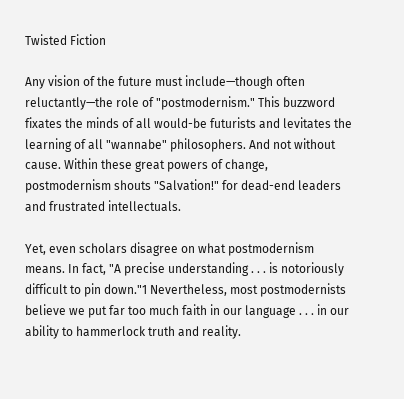Twisted Fiction

Any vision of the future must include—though often reluctantly—the role of "postmodernism." This buzzword fixates the minds of all would-be futurists and levitates the learning of all "wannabe" philosophers. And not without cause. Within these great powers of change, postmodernism shouts "Salvation!" for dead-end leaders and frustrated intellectuals.

Yet, even scholars disagree on what postmodernism means. In fact, "A precise understanding . . . is notoriously difficult to pin down."1 Nevertheless, most postmodernists believe we put far too much faith in our language . . . in our ability to hammerlock truth and reality.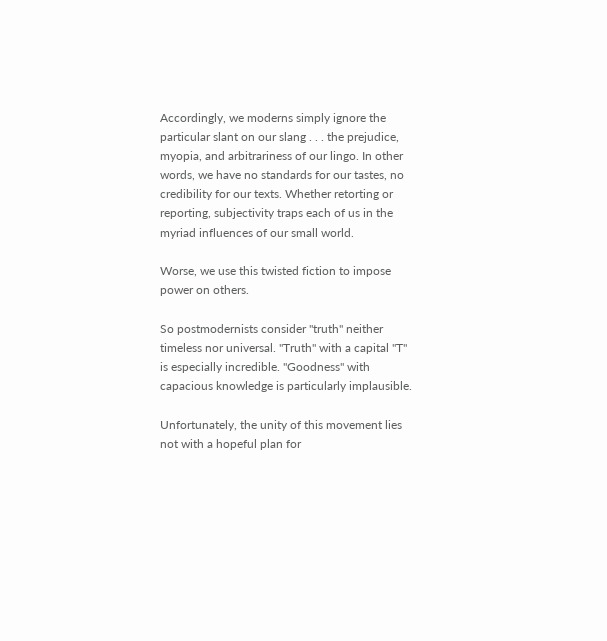Accordingly, we moderns simply ignore the particular slant on our slang . . . the prejudice, myopia, and arbitrariness of our lingo. In other words, we have no standards for our tastes, no credibility for our texts. Whether retorting or reporting, subjectivity traps each of us in the myriad influences of our small world.

Worse, we use this twisted fiction to impose power on others.

So postmodernists consider "truth" neither timeless nor universal. "Truth" with a capital "T" is especially incredible. "Goodness" with capacious knowledge is particularly implausible.

Unfortunately, the unity of this movement lies not with a hopeful plan for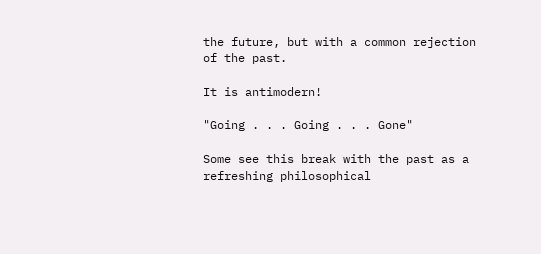the future, but with a common rejection of the past.

It is antimodern!

"Going . . . Going . . . Gone"

Some see this break with the past as a refreshing philosophical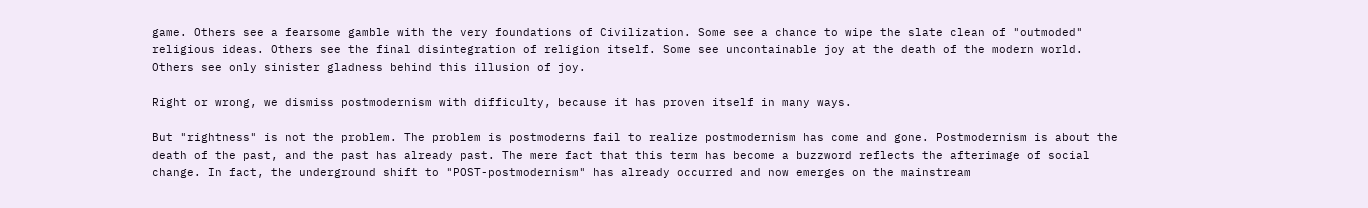game. Others see a fearsome gamble with the very foundations of Civilization. Some see a chance to wipe the slate clean of "outmoded" religious ideas. Others see the final disintegration of religion itself. Some see uncontainable joy at the death of the modern world. Others see only sinister gladness behind this illusion of joy.

Right or wrong, we dismiss postmodernism with difficulty, because it has proven itself in many ways.

But "rightness" is not the problem. The problem is postmoderns fail to realize postmodernism has come and gone. Postmodernism is about the death of the past, and the past has already past. The mere fact that this term has become a buzzword reflects the afterimage of social change. In fact, the underground shift to "POST-postmodernism" has already occurred and now emerges on the mainstream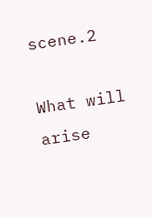scene.2

What will arise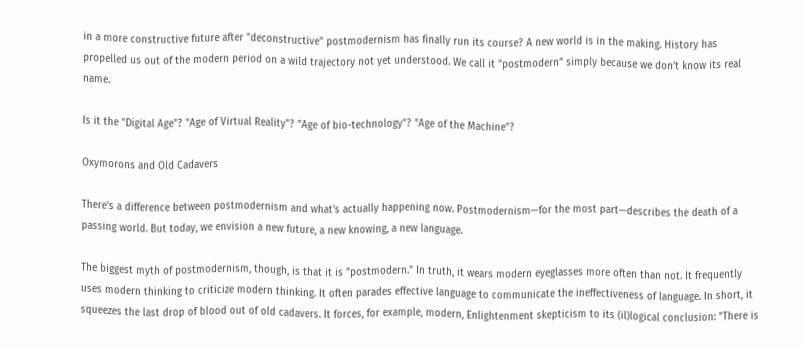in a more constructive future after "deconstructive" postmodernism has finally run its course? A new world is in the making. History has propelled us out of the modern period on a wild trajectory not yet understood. We call it "postmodern" simply because we don’t know its real name.

Is it the "Digital Age"? "Age of Virtual Reality"? "Age of bio-technology"? "Age of the Machine"?

Oxymorons and Old Cadavers

There’s a difference between postmodernism and what’s actually happening now. Postmodernism—for the most part—describes the death of a passing world. But today, we envision a new future, a new knowing, a new language.

The biggest myth of postmodernism, though, is that it is "postmodern." In truth, it wears modern eyeglasses more often than not. It frequently uses modern thinking to criticize modern thinking. It often parades effective language to communicate the ineffectiveness of language. In short, it squeezes the last drop of blood out of old cadavers. It forces, for example, modern, Enlightenment skepticism to its (il)logical conclusion: "There is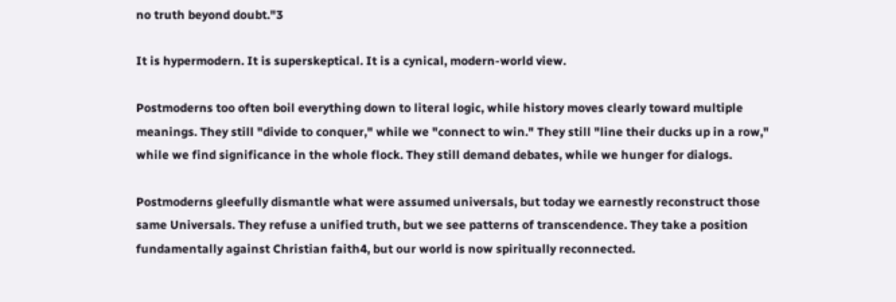no truth beyond doubt."3

It is hypermodern. It is superskeptical. It is a cynical, modern-world view.

Postmoderns too often boil everything down to literal logic, while history moves clearly toward multiple meanings. They still "divide to conquer," while we "connect to win." They still "line their ducks up in a row," while we find significance in the whole flock. They still demand debates, while we hunger for dialogs.

Postmoderns gleefully dismantle what were assumed universals, but today we earnestly reconstruct those same Universals. They refuse a unified truth, but we see patterns of transcendence. They take a position fundamentally against Christian faith4, but our world is now spiritually reconnected.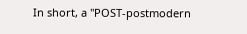In short, a "POST-postmodern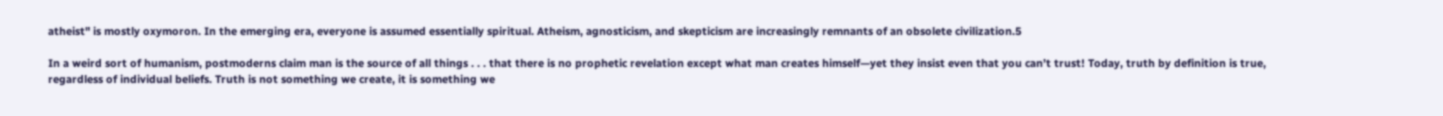atheist" is mostly oxymoron. In the emerging era, everyone is assumed essentially spiritual. Atheism, agnosticism, and skepticism are increasingly remnants of an obsolete civilization.5

In a weird sort of humanism, postmoderns claim man is the source of all things . . . that there is no prophetic revelation except what man creates himself—yet they insist even that you can’t trust! Today, truth by definition is true, regardless of individual beliefs. Truth is not something we create, it is something we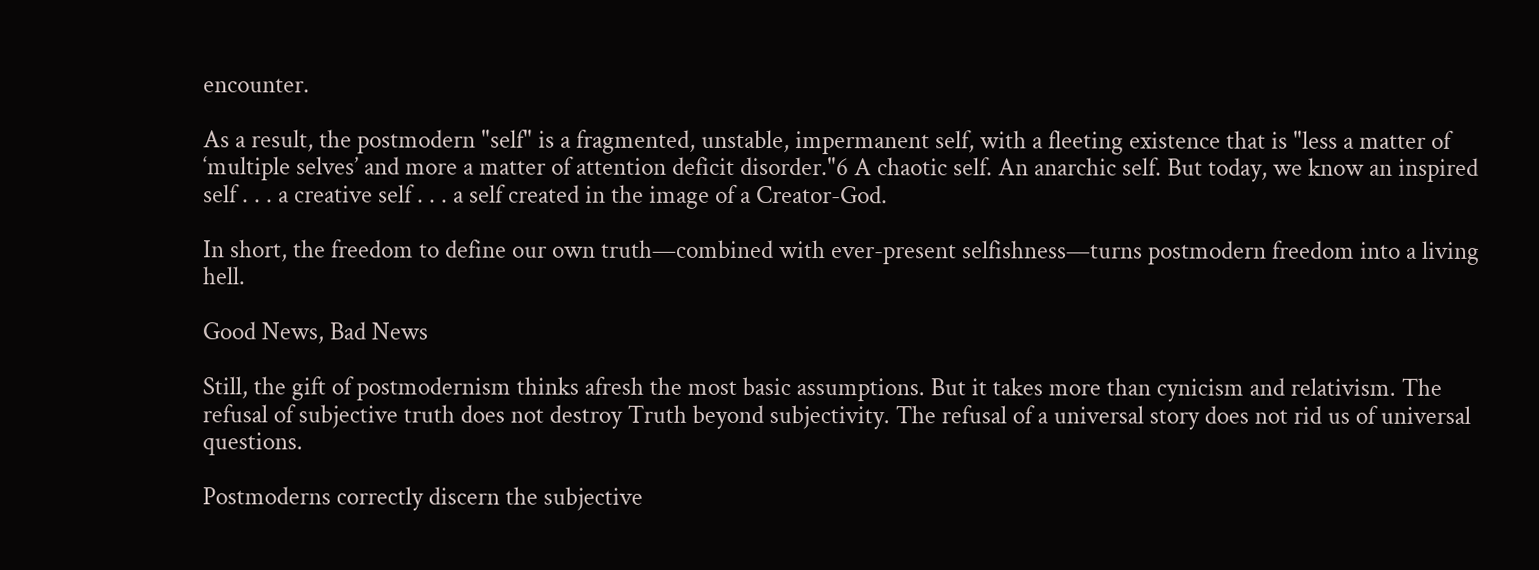encounter.

As a result, the postmodern "self" is a fragmented, unstable, impermanent self, with a fleeting existence that is "less a matter of ‘multiple selves’ and more a matter of attention deficit disorder."6 A chaotic self. An anarchic self. But today, we know an inspired self . . . a creative self . . . a self created in the image of a Creator-God.

In short, the freedom to define our own truth—combined with ever-present selfishness—turns postmodern freedom into a living hell.

Good News, Bad News

Still, the gift of postmodernism thinks afresh the most basic assumptions. But it takes more than cynicism and relativism. The refusal of subjective truth does not destroy Truth beyond subjectivity. The refusal of a universal story does not rid us of universal questions.

Postmoderns correctly discern the subjective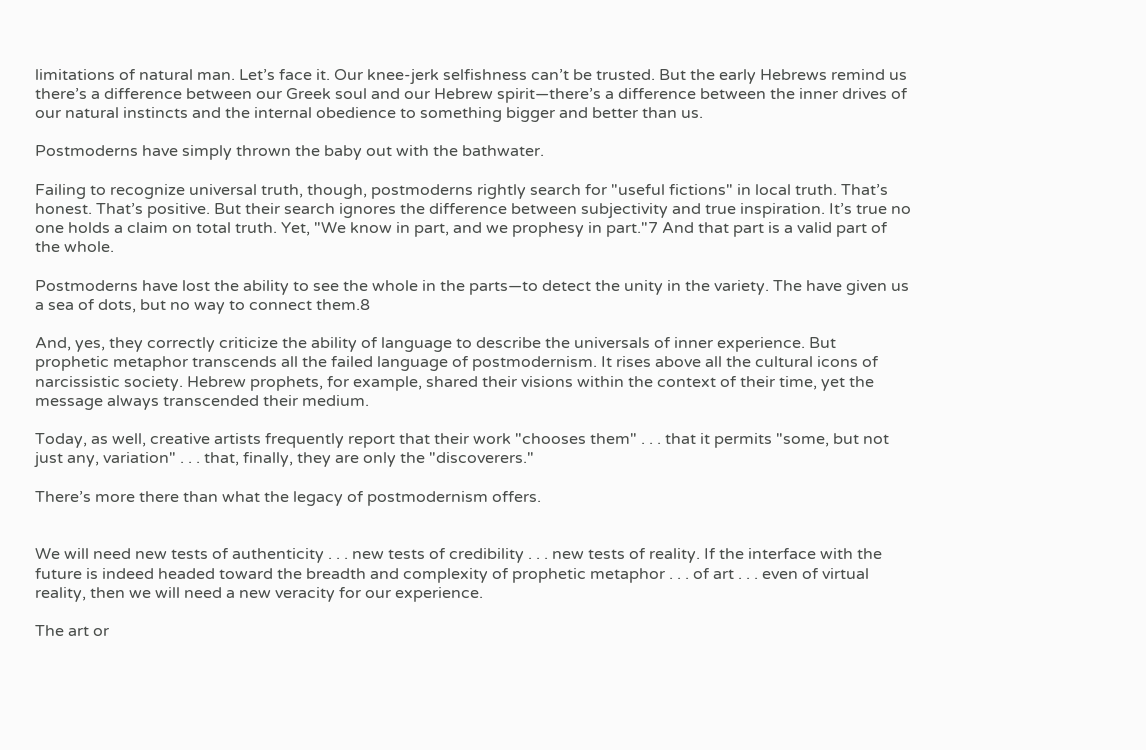limitations of natural man. Let’s face it. Our knee-jerk selfishness can’t be trusted. But the early Hebrews remind us there’s a difference between our Greek soul and our Hebrew spirit—there’s a difference between the inner drives of our natural instincts and the internal obedience to something bigger and better than us.

Postmoderns have simply thrown the baby out with the bathwater.

Failing to recognize universal truth, though, postmoderns rightly search for "useful fictions" in local truth. That’s honest. That’s positive. But their search ignores the difference between subjectivity and true inspiration. It’s true no one holds a claim on total truth. Yet, "We know in part, and we prophesy in part."7 And that part is a valid part of the whole.

Postmoderns have lost the ability to see the whole in the parts—to detect the unity in the variety. The have given us a sea of dots, but no way to connect them.8

And, yes, they correctly criticize the ability of language to describe the universals of inner experience. But prophetic metaphor transcends all the failed language of postmodernism. It rises above all the cultural icons of narcissistic society. Hebrew prophets, for example, shared their visions within the context of their time, yet the message always transcended their medium.

Today, as well, creative artists frequently report that their work "chooses them" . . . that it permits "some, but not just any, variation" . . . that, finally, they are only the "discoverers."

There’s more there than what the legacy of postmodernism offers.


We will need new tests of authenticity . . . new tests of credibility . . . new tests of reality. If the interface with the future is indeed headed toward the breadth and complexity of prophetic metaphor . . . of art . . . even of virtual reality, then we will need a new veracity for our experience.

The art or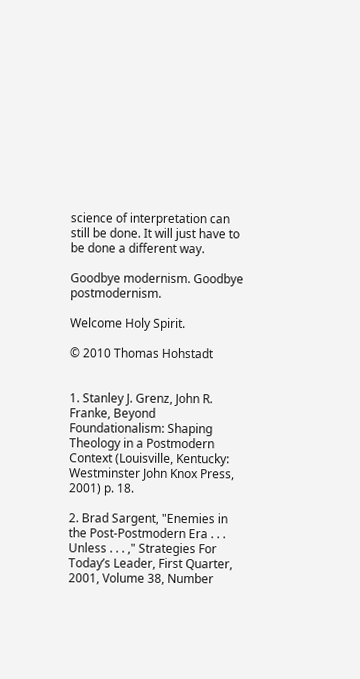science of interpretation can still be done. It will just have to be done a different way.

Goodbye modernism. Goodbye postmodernism.

Welcome Holy Spirit.

© 2010 Thomas Hohstadt


1. Stanley J. Grenz, John R. Franke, Beyond Foundationalism: Shaping Theology in a Postmodern Context (Louisville, Kentucky: Westminster John Knox Press, 2001) p. 18.

2. Brad Sargent, "Enemies in the Post-Postmodern Era . . . Unless . . . ," Strategies For Today’s Leader, First Quarter, 2001, Volume 38, Number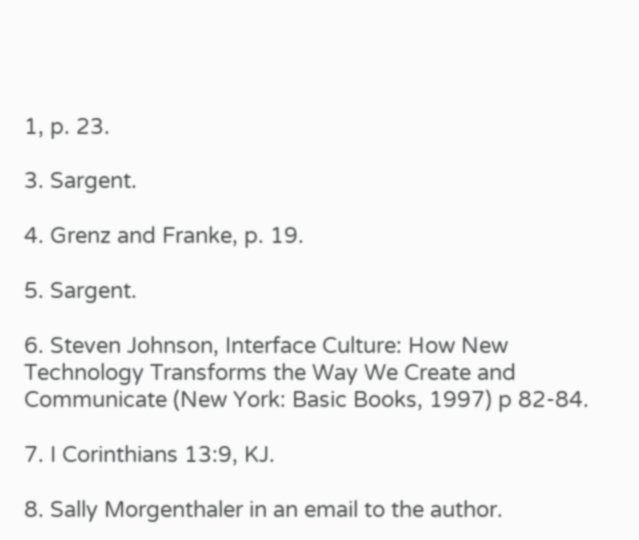1, p. 23.

3. Sargent.

4. Grenz and Franke, p. 19.

5. Sargent.

6. Steven Johnson, Interface Culture: How New Technology Transforms the Way We Create and Communicate (New York: Basic Books, 1997) p 82-84.

7. I Corinthians 13:9, KJ.

8. Sally Morgenthaler in an email to the author.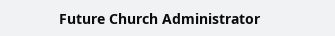Future Church Administrator